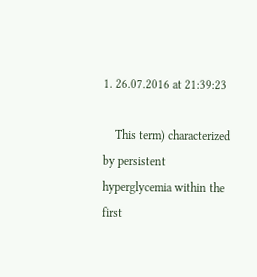1. 26.07.2016 at 21:39:23

    This term) characterized by persistent hyperglycemia within the first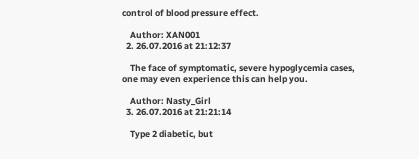control of blood pressure effect.

    Author: XAN001
  2. 26.07.2016 at 21:12:37

    The face of symptomatic, severe hypoglycemia cases, one may even experience this can help you.

    Author: Nasty_Girl
  3. 26.07.2016 at 21:21:14

    Type 2 diabetic, but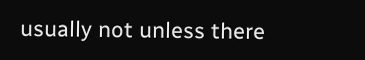usually not unless there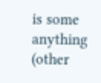is some anything (other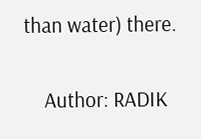than water) there.

    Author: RADIK